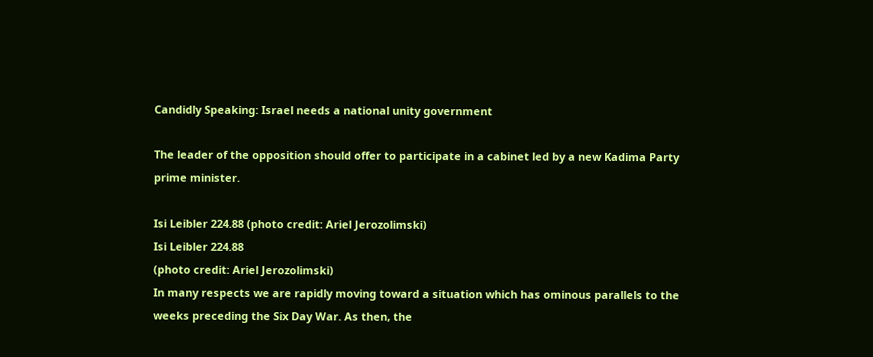Candidly Speaking: Israel needs a national unity government

The leader of the opposition should offer to participate in a cabinet led by a new Kadima Party prime minister.

Isi Leibler 224.88 (photo credit: Ariel Jerozolimski)
Isi Leibler 224.88
(photo credit: Ariel Jerozolimski)
In many respects we are rapidly moving toward a situation which has ominous parallels to the weeks preceding the Six Day War. As then, the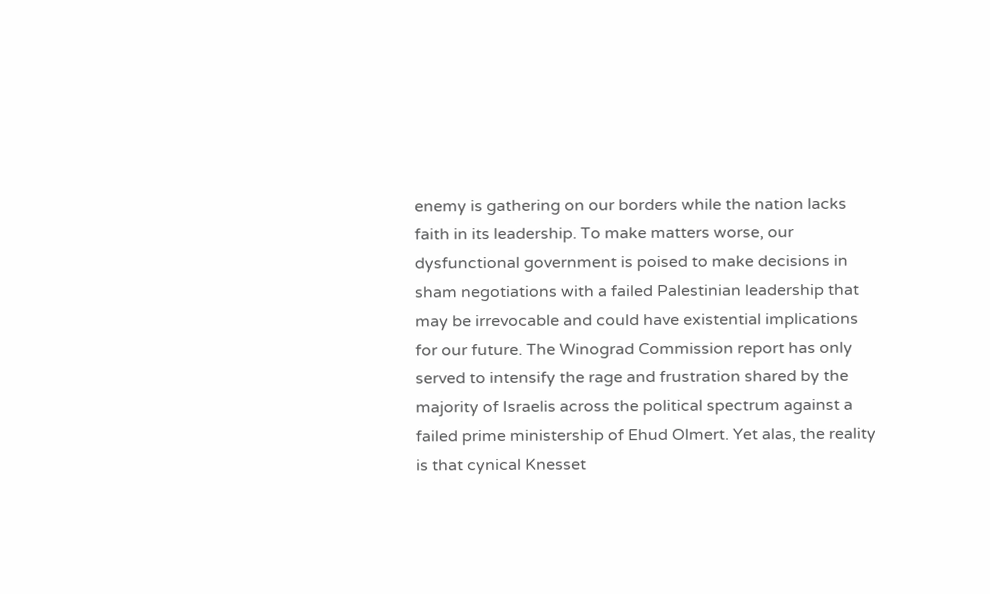enemy is gathering on our borders while the nation lacks faith in its leadership. To make matters worse, our dysfunctional government is poised to make decisions in sham negotiations with a failed Palestinian leadership that may be irrevocable and could have existential implications for our future. The Winograd Commission report has only served to intensify the rage and frustration shared by the majority of Israelis across the political spectrum against a failed prime ministership of Ehud Olmert. Yet alas, the reality is that cynical Knesset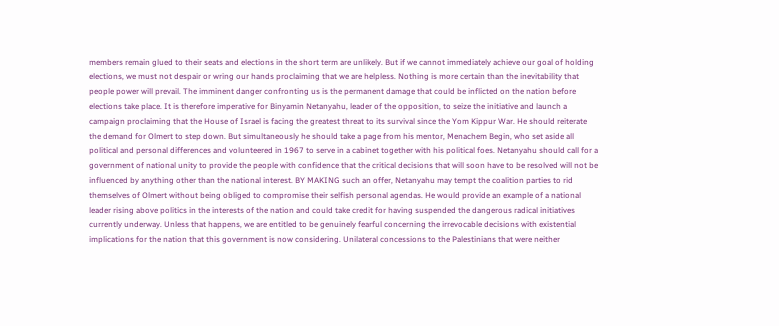members remain glued to their seats and elections in the short term are unlikely. But if we cannot immediately achieve our goal of holding elections, we must not despair or wring our hands proclaiming that we are helpless. Nothing is more certain than the inevitability that people power will prevail. The imminent danger confronting us is the permanent damage that could be inflicted on the nation before elections take place. It is therefore imperative for Binyamin Netanyahu, leader of the opposition, to seize the initiative and launch a campaign proclaiming that the House of Israel is facing the greatest threat to its survival since the Yom Kippur War. He should reiterate the demand for Olmert to step down. But simultaneously he should take a page from his mentor, Menachem Begin, who set aside all political and personal differences and volunteered in 1967 to serve in a cabinet together with his political foes. Netanyahu should call for a government of national unity to provide the people with confidence that the critical decisions that will soon have to be resolved will not be influenced by anything other than the national interest. BY MAKING such an offer, Netanyahu may tempt the coalition parties to rid themselves of Olmert without being obliged to compromise their selfish personal agendas. He would provide an example of a national leader rising above politics in the interests of the nation and could take credit for having suspended the dangerous radical initiatives currently underway. Unless that happens, we are entitled to be genuinely fearful concerning the irrevocable decisions with existential implications for the nation that this government is now considering. Unilateral concessions to the Palestinians that were neither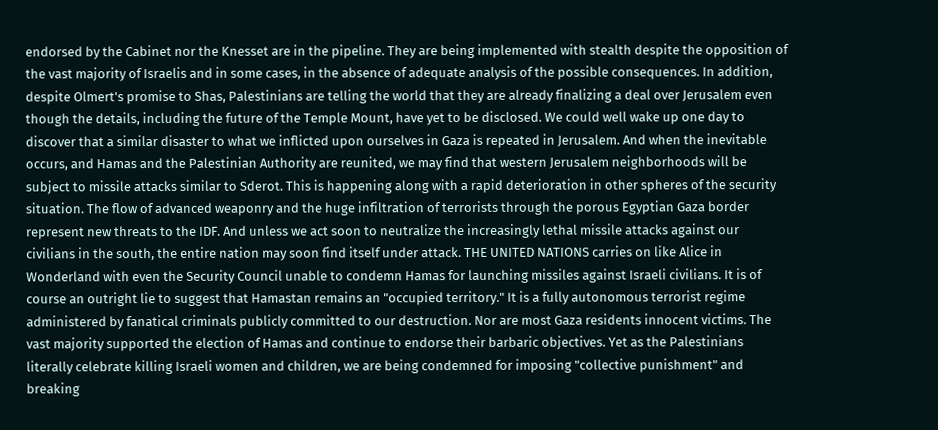endorsed by the Cabinet nor the Knesset are in the pipeline. They are being implemented with stealth despite the opposition of the vast majority of Israelis and in some cases, in the absence of adequate analysis of the possible consequences. In addition, despite Olmert's promise to Shas, Palestinians are telling the world that they are already finalizing a deal over Jerusalem even though the details, including the future of the Temple Mount, have yet to be disclosed. We could well wake up one day to discover that a similar disaster to what we inflicted upon ourselves in Gaza is repeated in Jerusalem. And when the inevitable occurs, and Hamas and the Palestinian Authority are reunited, we may find that western Jerusalem neighborhoods will be subject to missile attacks similar to Sderot. This is happening along with a rapid deterioration in other spheres of the security situation. The flow of advanced weaponry and the huge infiltration of terrorists through the porous Egyptian Gaza border represent new threats to the IDF. And unless we act soon to neutralize the increasingly lethal missile attacks against our civilians in the south, the entire nation may soon find itself under attack. THE UNITED NATIONS carries on like Alice in Wonderland with even the Security Council unable to condemn Hamas for launching missiles against Israeli civilians. It is of course an outright lie to suggest that Hamastan remains an "occupied territory." It is a fully autonomous terrorist regime administered by fanatical criminals publicly committed to our destruction. Nor are most Gaza residents innocent victims. The vast majority supported the election of Hamas and continue to endorse their barbaric objectives. Yet as the Palestinians literally celebrate killing Israeli women and children, we are being condemned for imposing "collective punishment" and breaking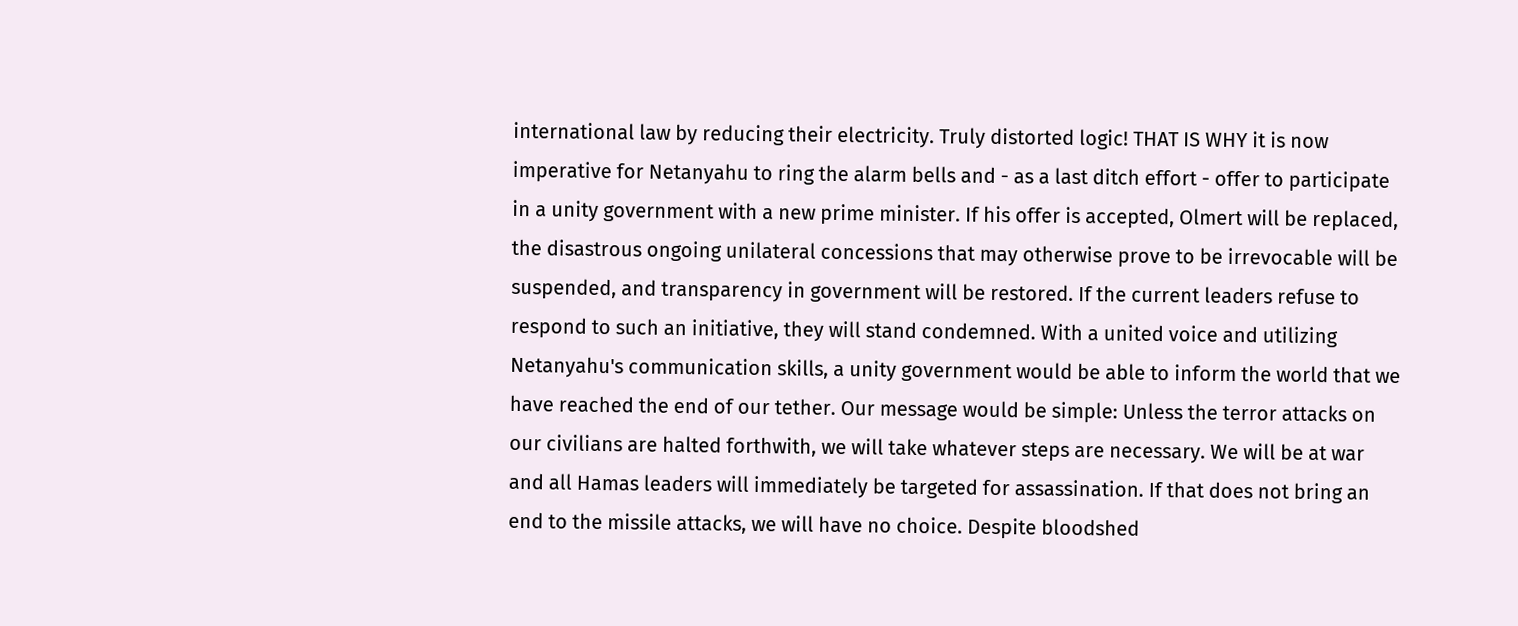international law by reducing their electricity. Truly distorted logic! THAT IS WHY it is now imperative for Netanyahu to ring the alarm bells and - as a last ditch effort - offer to participate in a unity government with a new prime minister. If his offer is accepted, Olmert will be replaced, the disastrous ongoing unilateral concessions that may otherwise prove to be irrevocable will be suspended, and transparency in government will be restored. If the current leaders refuse to respond to such an initiative, they will stand condemned. With a united voice and utilizing Netanyahu's communication skills, a unity government would be able to inform the world that we have reached the end of our tether. Our message would be simple: Unless the terror attacks on our civilians are halted forthwith, we will take whatever steps are necessary. We will be at war and all Hamas leaders will immediately be targeted for assassination. If that does not bring an end to the missile attacks, we will have no choice. Despite bloodshed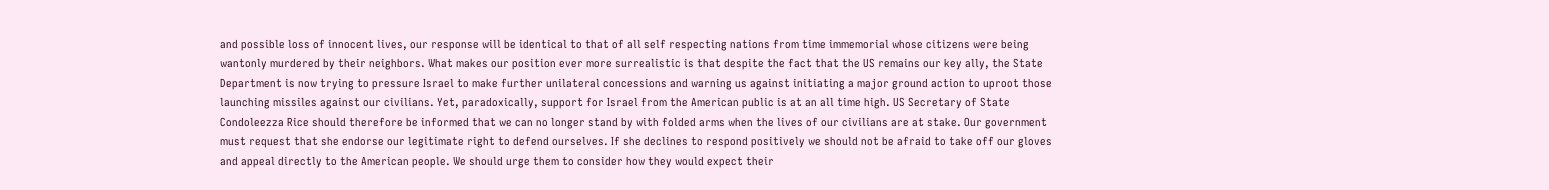and possible loss of innocent lives, our response will be identical to that of all self respecting nations from time immemorial whose citizens were being wantonly murdered by their neighbors. What makes our position ever more surrealistic is that despite the fact that the US remains our key ally, the State Department is now trying to pressure Israel to make further unilateral concessions and warning us against initiating a major ground action to uproot those launching missiles against our civilians. Yet, paradoxically, support for Israel from the American public is at an all time high. US Secretary of State Condoleezza Rice should therefore be informed that we can no longer stand by with folded arms when the lives of our civilians are at stake. Our government must request that she endorse our legitimate right to defend ourselves. If she declines to respond positively we should not be afraid to take off our gloves and appeal directly to the American people. We should urge them to consider how they would expect their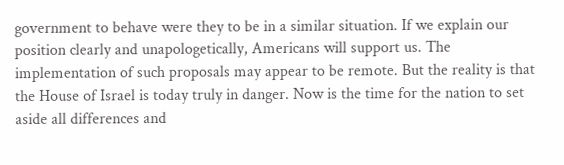government to behave were they to be in a similar situation. If we explain our position clearly and unapologetically, Americans will support us. The implementation of such proposals may appear to be remote. But the reality is that the House of Israel is today truly in danger. Now is the time for the nation to set aside all differences and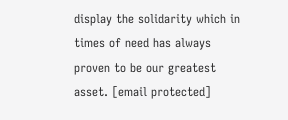display the solidarity which in times of need has always proven to be our greatest asset. [email protected]